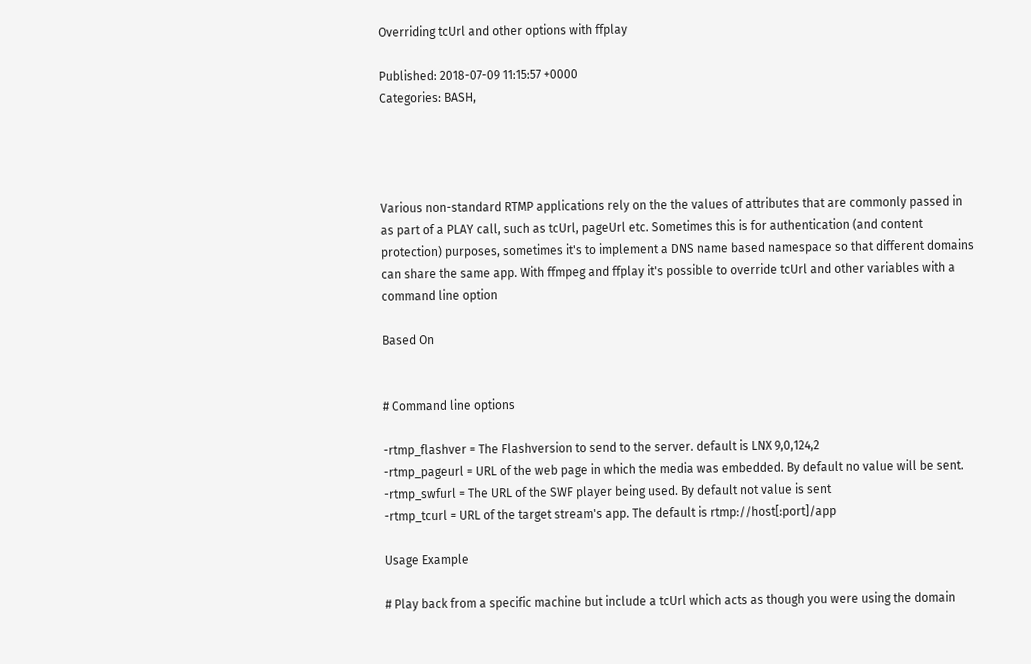Overriding tcUrl and other options with ffplay

Published: 2018-07-09 11:15:57 +0000
Categories: BASH,




Various non-standard RTMP applications rely on the the values of attributes that are commonly passed in as part of a PLAY call, such as tcUrl, pageUrl etc. Sometimes this is for authentication (and content protection) purposes, sometimes it's to implement a DNS name based namespace so that different domains can share the same app. With ffmpeg and ffplay it's possible to override tcUrl and other variables with a command line option

Based On


# Command line options

-rtmp_flashver = The Flashversion to send to the server. default is LNX 9,0,124,2
-rtmp_pageurl = URL of the web page in which the media was embedded. By default no value will be sent.
-rtmp_swfurl = The URL of the SWF player being used. By default not value is sent
-rtmp_tcurl = URL of the target stream's app. The default is rtmp://host[:port]/app

Usage Example

# Play back from a specific machine but include a tcUrl which acts as though you were using the domain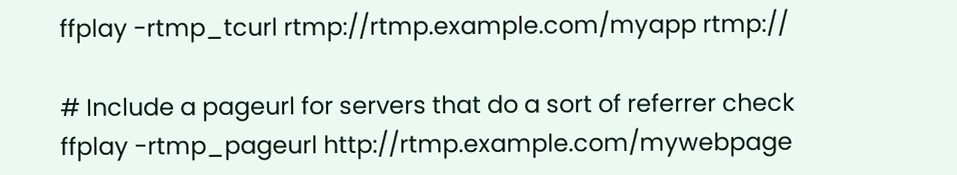ffplay -rtmp_tcurl rtmp://rtmp.example.com/myapp rtmp://

# Include a pageurl for servers that do a sort of referrer check
ffplay -rtmp_pageurl http://rtmp.example.com/mywebpage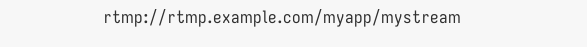rtmp://rtmp.example.com/myapp/mystream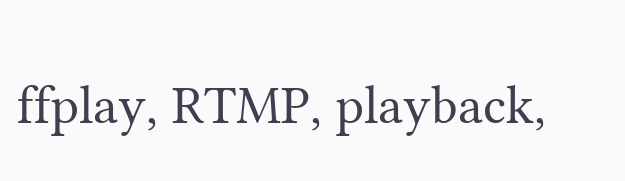ffplay, RTMP, playback,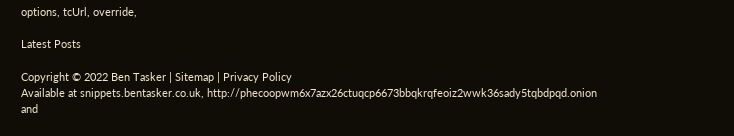options, tcUrl, override,

Latest Posts

Copyright © 2022 Ben Tasker | Sitemap | Privacy Policy
Available at snippets.bentasker.co.uk, http://phecoopwm6x7azx26ctuqcp6673bbqkrqfeoiz2wwk36sady5tqbdpqd.onion and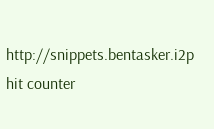http://snippets.bentasker.i2p
hit counter